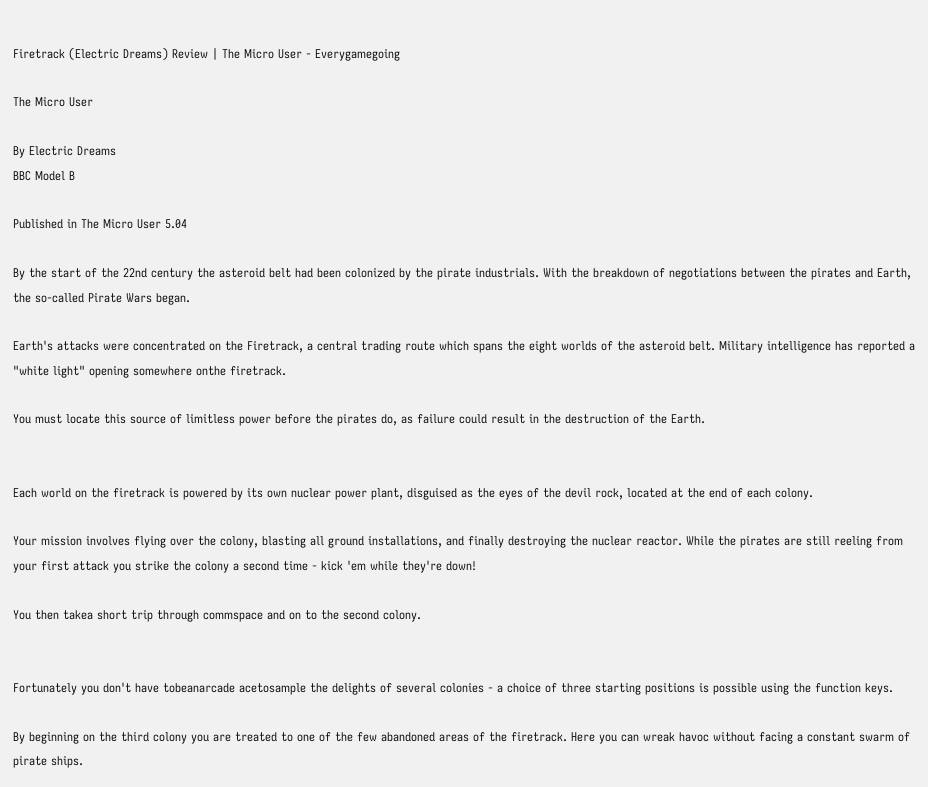Firetrack (Electric Dreams) Review | The Micro User - Everygamegoing

The Micro User

By Electric Dreams
BBC Model B

Published in The Micro User 5.04

By the start of the 22nd century the asteroid belt had been colonized by the pirate industrials. With the breakdown of negotiations between the pirates and Earth, the so-called Pirate Wars began.

Earth's attacks were concentrated on the Firetrack, a central trading route which spans the eight worlds of the asteroid belt. Military intelligence has reported a "white light" opening somewhere onthe firetrack.

You must locate this source of limitless power before the pirates do, as failure could result in the destruction of the Earth.


Each world on the firetrack is powered by its own nuclear power plant, disguised as the eyes of the devil rock, located at the end of each colony.

Your mission involves flying over the colony, blasting all ground installations, and finally destroying the nuclear reactor. While the pirates are still reeling from your first attack you strike the colony a second time - kick 'em while they're down!

You then takea short trip through commspace and on to the second colony.


Fortunately you don't have tobeanarcade acetosample the delights of several colonies - a choice of three starting positions is possible using the function keys.

By beginning on the third colony you are treated to one of the few abandoned areas of the firetrack. Here you can wreak havoc without facing a constant swarm of pirate ships.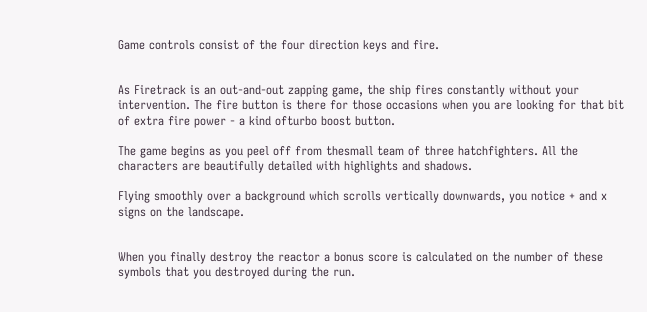Game controls consist of the four direction keys and fire.


As Firetrack is an out-and-out zapping game, the ship fires constantly without your intervention. The fire button is there for those occasions when you are looking for that bit of extra fire power - a kind ofturbo boost button.

The game begins as you peel off from thesmall team of three hatchfighters. All the characters are beautifully detailed with highlights and shadows.

Flying smoothly over a background which scrolls vertically downwards, you notice + and x signs on the landscape.


When you finally destroy the reactor a bonus score is calculated on the number of these symbols that you destroyed during the run.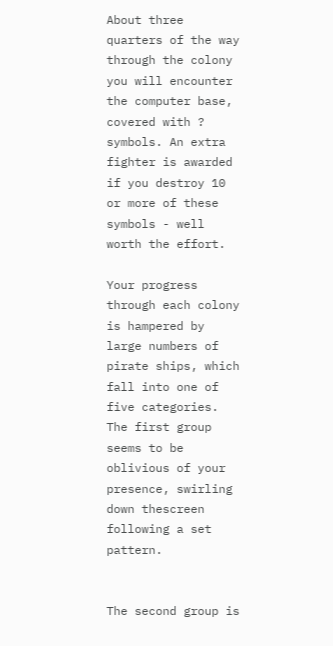About three quarters of the way through the colony you will encounter the computer base, covered with ? symbols. An extra fighter is awarded if you destroy 10 or more of these symbols - well worth the effort.

Your progress through each colony is hampered by large numbers of pirate ships, which fall into one of five categories. The first group seems to be oblivious of your presence, swirling down thescreen following a set pattern.


The second group is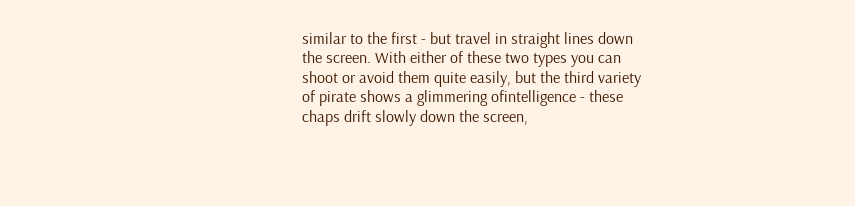similar to the first - but travel in straight lines down the screen. With either of these two types you can shoot or avoid them quite easily, but the third variety of pirate shows a glimmering ofintelligence - these chaps drift slowly down the screen,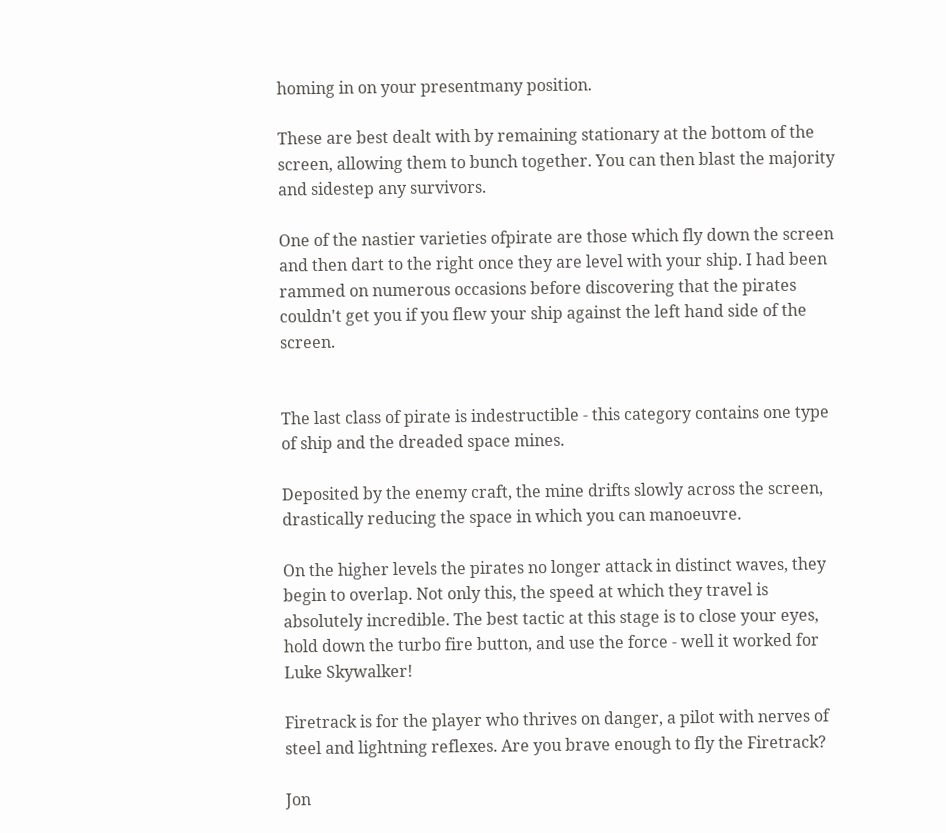homing in on your presentmany position.

These are best dealt with by remaining stationary at the bottom of the screen, allowing them to bunch together. You can then blast the majority and sidestep any survivors.

One of the nastier varieties ofpirate are those which fly down the screen and then dart to the right once they are level with your ship. I had been rammed on numerous occasions before discovering that the pirates couldn't get you if you flew your ship against the left hand side of the screen.


The last class of pirate is indestructible - this category contains one type of ship and the dreaded space mines.

Deposited by the enemy craft, the mine drifts slowly across the screen, drastically reducing the space in which you can manoeuvre.

On the higher levels the pirates no longer attack in distinct waves, they begin to overlap. Not only this, the speed at which they travel is absolutely incredible. The best tactic at this stage is to close your eyes, hold down the turbo fire button, and use the force - well it worked for Luke Skywalker!

Firetrack is for the player who thrives on danger, a pilot with nerves of steel and lightning reflexes. Are you brave enough to fly the Firetrack?

Jon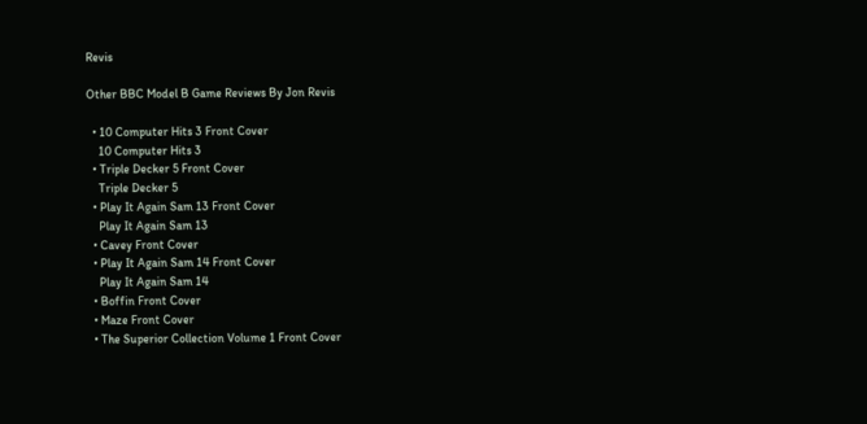Revis

Other BBC Model B Game Reviews By Jon Revis

  • 10 Computer Hits 3 Front Cover
    10 Computer Hits 3
  • Triple Decker 5 Front Cover
    Triple Decker 5
  • Play It Again Sam 13 Front Cover
    Play It Again Sam 13
  • Cavey Front Cover
  • Play It Again Sam 14 Front Cover
    Play It Again Sam 14
  • Boffin Front Cover
  • Maze Front Cover
  • The Superior Collection Volume 1 Front Cover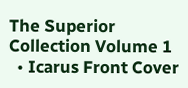The Superior Collection Volume 1
  • Icarus Front Cover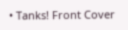• Tanks! Front Cover